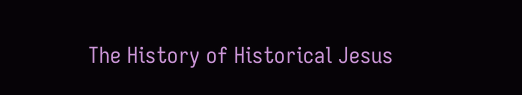The History of Historical Jesus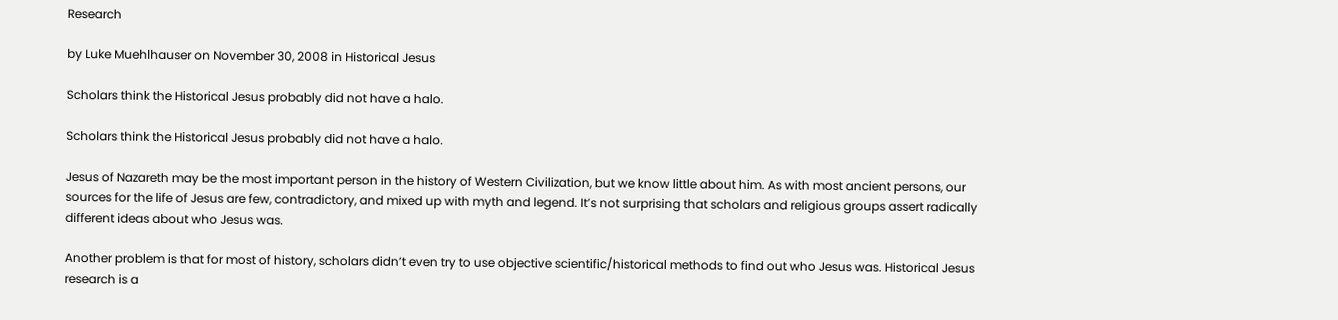Research

by Luke Muehlhauser on November 30, 2008 in Historical Jesus

Scholars think the Historical Jesus probably did not have a halo.

Scholars think the Historical Jesus probably did not have a halo.

Jesus of Nazareth may be the most important person in the history of Western Civilization, but we know little about him. As with most ancient persons, our sources for the life of Jesus are few, contradictory, and mixed up with myth and legend. It’s not surprising that scholars and religious groups assert radically different ideas about who Jesus was.

Another problem is that for most of history, scholars didn’t even try to use objective scientific/historical methods to find out who Jesus was. Historical Jesus research is a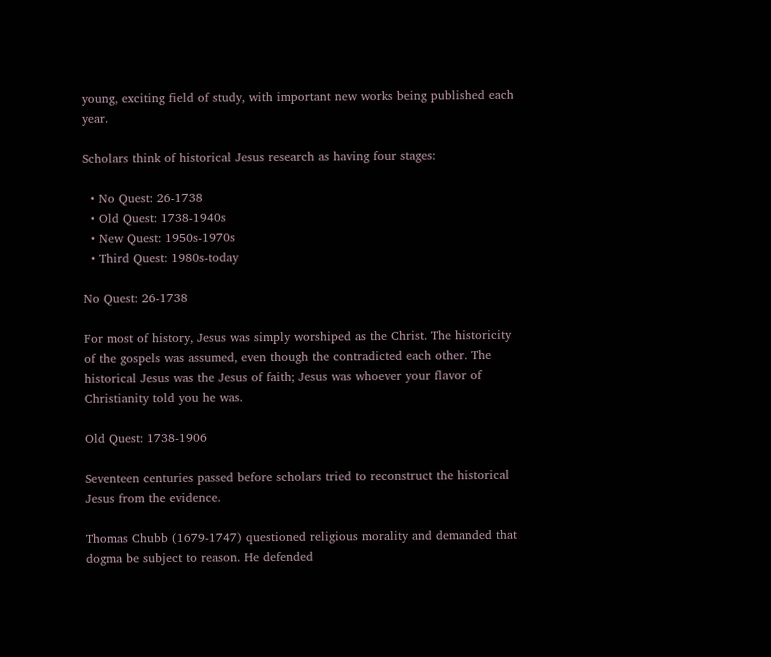young, exciting field of study, with important new works being published each year.

Scholars think of historical Jesus research as having four stages:

  • No Quest: 26-1738
  • Old Quest: 1738-1940s
  • New Quest: 1950s-1970s
  • Third Quest: 1980s-today

No Quest: 26-1738

For most of history, Jesus was simply worshiped as the Christ. The historicity of the gospels was assumed, even though the contradicted each other. The historical Jesus was the Jesus of faith; Jesus was whoever your flavor of Christianity told you he was.

Old Quest: 1738-1906

Seventeen centuries passed before scholars tried to reconstruct the historical Jesus from the evidence.

Thomas Chubb (1679-1747) questioned religious morality and demanded that dogma be subject to reason. He defended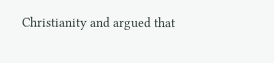Christianity and argued that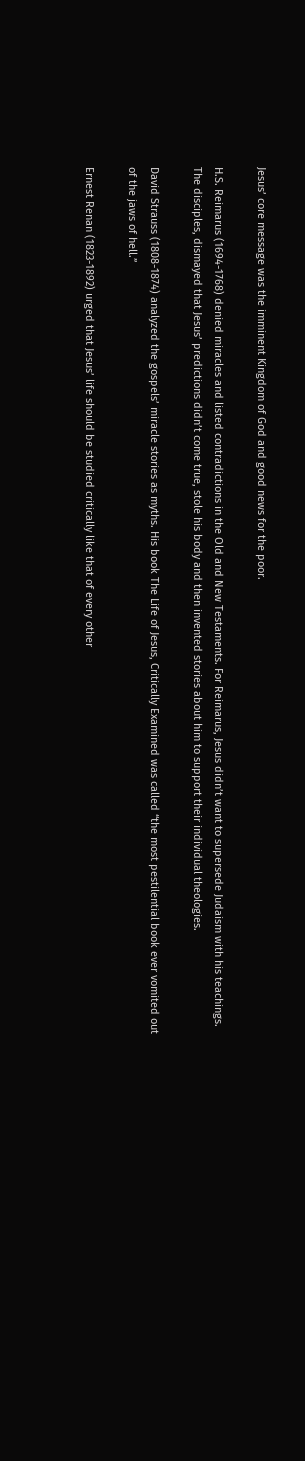Jesus’ core message was the imminent Kingdom of God and good news for the poor.

H.S. Reimarus (1694-1768) denied miracles and listed contradictions in the Old and New Testaments. For Reimarus, Jesus didn’t want to supersede Judaism with his teachings. The disciples, dismayed that Jesus’ predictions didn’t come true, stole his body and then invented stories about him to support their individual theologies.

David Strauss (1808-1874) analyzed the gospels’ miracle stories as myths. His book The Life of Jesus, Critically Examined was called “the most pestilential book ever vomited out of the jaws of hell.”

Ernest Renan (1823-1892) urged that Jesus’ life should be studied critically like that of every other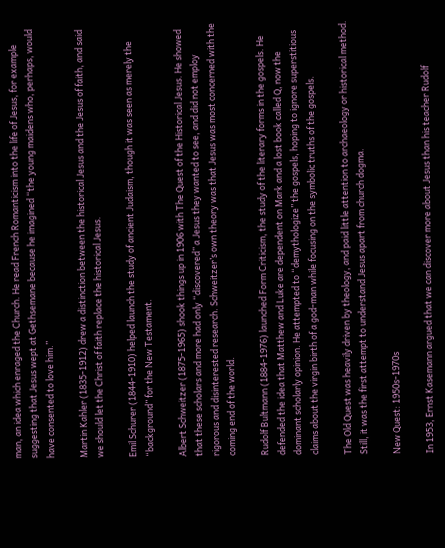man, an idea which enraged the Church. He read French Romanticism into the life of Jesus, for example suggesting that Jesus wept at Gethsemane because he imagined “the young maidens who, perhaps, would have consented to love him.”

Martin Kahler (1835-1912) drew a distinction between the historical Jesus and the Jesus of faith, and said we should let the Christ of faith replace the historical Jesus.

Emil Schurer (1844-1910) helped launch the study of ancient Judaism, though it was seen as merely the “background” for the New Testament.

Albert Schweitzer (1875-1965) shook things up in 1906 with The Quest of the Historical Jesus. He showed that these scholars and more had only “discovered” a Jesus they wanted to see, and did not employ rigorous and disinterested research. Schweitzer’s own theory was that Jesus was most concerned with the coming end of the world.

Rudolf Bultmann (1884-1976) launched Form Criticism, the study of the literary forms in the gospels. He defended the idea that Matthew and Luke are dependent on Mark and a lost book called Q, now the dominant scholarly opinion. He attempted to “demythologize” the gospels, hoping to ignore superstitious claims about the virgin birth of a god-man while focusing on the symbolic truths of the gospels.

The Old Quest was heavily driven by theology, and paid little attention to archaeology or historical method. Still, it was the first attempt to understand Jesus apart from church dogma.

New Quest: 1950s-1970s

In 1953, Ernst Kasemann argued that we can discover more about Jesus than his teacher Rudolf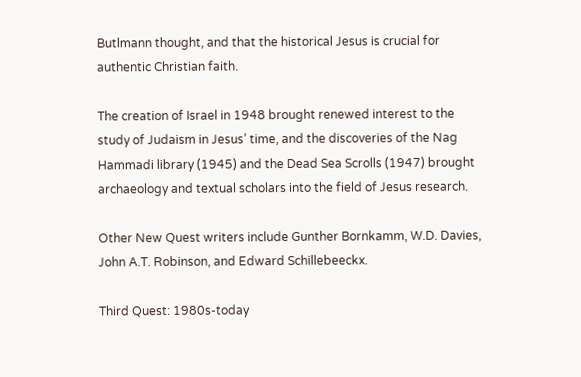Butlmann thought, and that the historical Jesus is crucial for authentic Christian faith.

The creation of Israel in 1948 brought renewed interest to the study of Judaism in Jesus’ time, and the discoveries of the Nag Hammadi library (1945) and the Dead Sea Scrolls (1947) brought archaeology and textual scholars into the field of Jesus research.

Other New Quest writers include Gunther Bornkamm, W.D. Davies, John A.T. Robinson, and Edward Schillebeeckx.

Third Quest: 1980s-today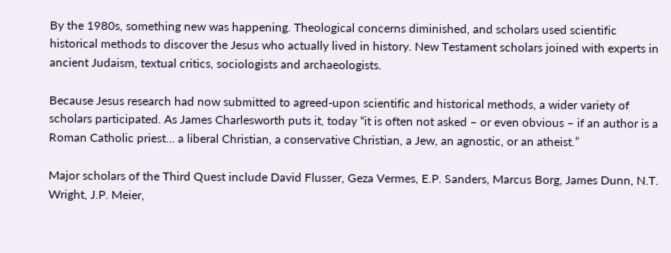By the 1980s, something new was happening. Theological concerns diminished, and scholars used scientific historical methods to discover the Jesus who actually lived in history. New Testament scholars joined with experts in ancient Judaism, textual critics, sociologists and archaeologists.

Because Jesus research had now submitted to agreed-upon scientific and historical methods, a wider variety of scholars participated. As James Charlesworth puts it, today “it is often not asked – or even obvious – if an author is a Roman Catholic priest… a liberal Christian, a conservative Christian, a Jew, an agnostic, or an atheist.”

Major scholars of the Third Quest include David Flusser, Geza Vermes, E.P. Sanders, Marcus Borg, James Dunn, N.T. Wright, J.P. Meier,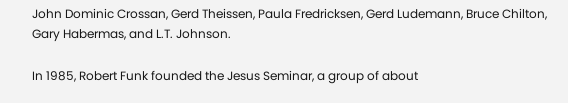John Dominic Crossan, Gerd Theissen, Paula Fredricksen, Gerd Ludemann, Bruce Chilton, Gary Habermas, and L.T. Johnson.

In 1985, Robert Funk founded the Jesus Seminar, a group of about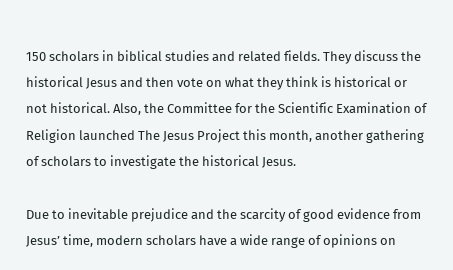150 scholars in biblical studies and related fields. They discuss the historical Jesus and then vote on what they think is historical or not historical. Also, the Committee for the Scientific Examination of Religion launched The Jesus Project this month, another gathering of scholars to investigate the historical Jesus.

Due to inevitable prejudice and the scarcity of good evidence from Jesus’ time, modern scholars have a wide range of opinions on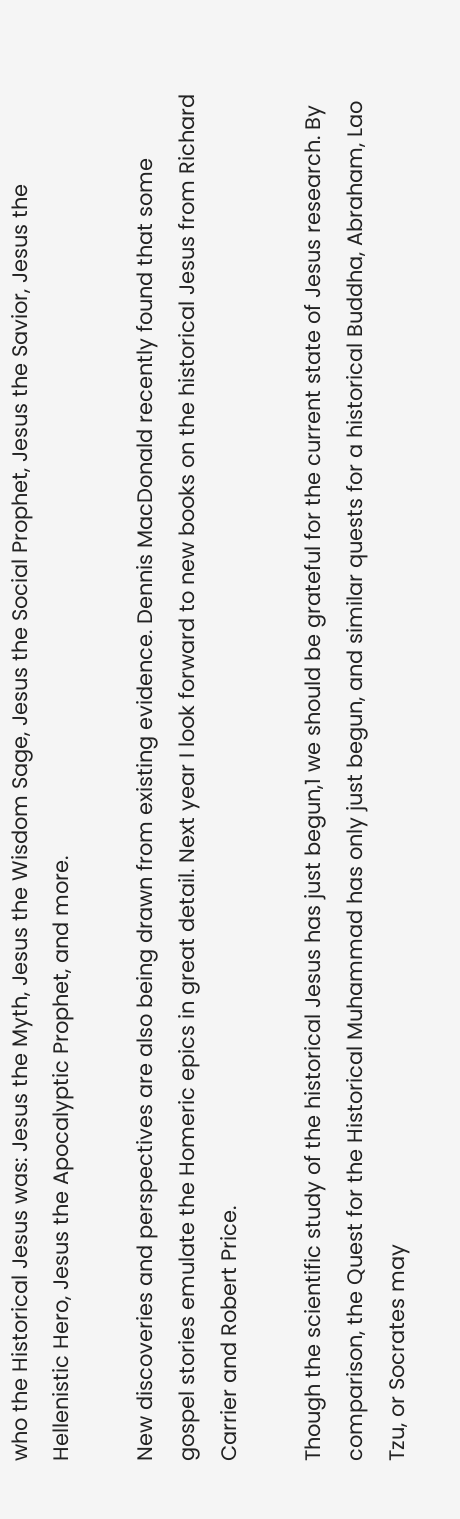who the Historical Jesus was: Jesus the Myth, Jesus the Wisdom Sage, Jesus the Social Prophet, Jesus the Savior, Jesus the Hellenistic Hero, Jesus the Apocalyptic Prophet, and more.

New discoveries and perspectives are also being drawn from existing evidence. Dennis MacDonald recently found that some gospel stories emulate the Homeric epics in great detail. Next year I look forward to new books on the historical Jesus from Richard Carrier and Robert Price.

Though the scientific study of the historical Jesus has just begun,1 we should be grateful for the current state of Jesus research. By comparison, the Quest for the Historical Muhammad has only just begun, and similar quests for a historical Buddha, Abraham, Lao Tzu, or Socrates may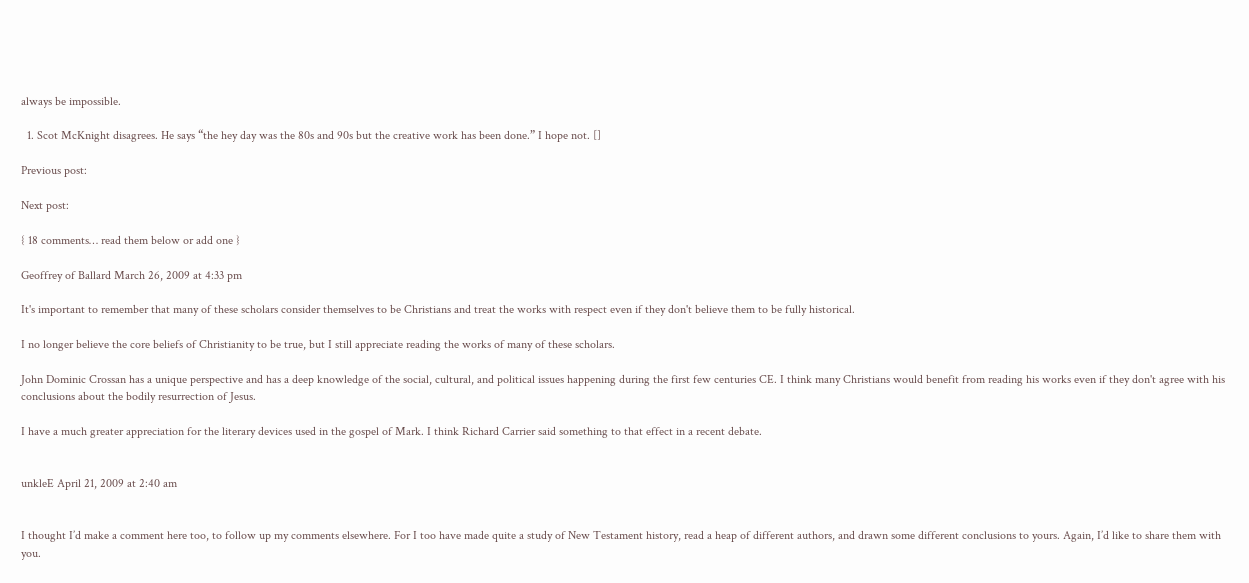always be impossible.

  1. Scot McKnight disagrees. He says “the hey day was the 80s and 90s but the creative work has been done.” I hope not. []

Previous post:

Next post:

{ 18 comments… read them below or add one }

Geoffrey of Ballard March 26, 2009 at 4:33 pm

It's important to remember that many of these scholars consider themselves to be Christians and treat the works with respect even if they don't believe them to be fully historical.

I no longer believe the core beliefs of Christianity to be true, but I still appreciate reading the works of many of these scholars.

John Dominic Crossan has a unique perspective and has a deep knowledge of the social, cultural, and political issues happening during the first few centuries CE. I think many Christians would benefit from reading his works even if they don't agree with his conclusions about the bodily resurrection of Jesus.

I have a much greater appreciation for the literary devices used in the gospel of Mark. I think Richard Carrier said something to that effect in a recent debate.


unkleE April 21, 2009 at 2:40 am


I thought I’d make a comment here too, to follow up my comments elsewhere. For I too have made quite a study of New Testament history, read a heap of different authors, and drawn some different conclusions to yours. Again, I’d like to share them with you.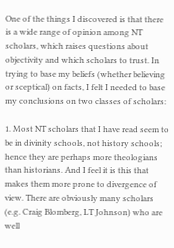One of the things I discovered is that there is a wide range of opinion among NT scholars, which raises questions about objectivity and which scholars to trust. In trying to base my beliefs (whether believing or sceptical) on facts, I felt I needed to base my conclusions on two classes of scholars:

1. Most NT scholars that I have read seem to be in divinity schools, not history schools; hence they are perhaps more theologians than historians. And I feel it is this that makes them more prone to divergence of view. There are obviously many scholars (e.g. Craig Blomberg, LT Johnson) who are well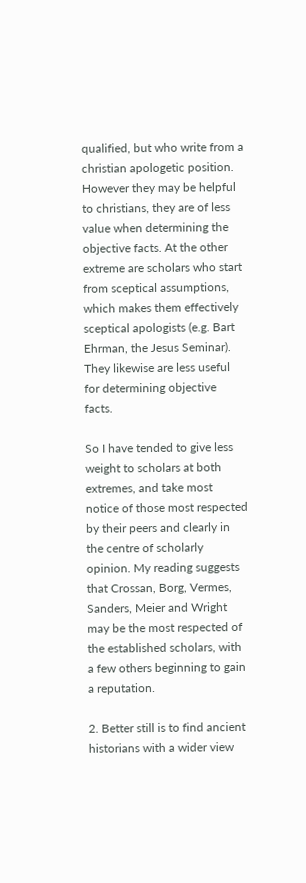qualified, but who write from a christian apologetic position. However they may be helpful to christians, they are of less value when determining the objective facts. At the other extreme are scholars who start from sceptical assumptions, which makes them effectively sceptical apologists (e.g. Bart Ehrman, the Jesus Seminar). They likewise are less useful for determining objective facts.

So I have tended to give less weight to scholars at both extremes, and take most notice of those most respected by their peers and clearly in the centre of scholarly opinion. My reading suggests that Crossan, Borg, Vermes, Sanders, Meier and Wright may be the most respected of the established scholars, with a few others beginning to gain a reputation.

2. Better still is to find ancient historians with a wider view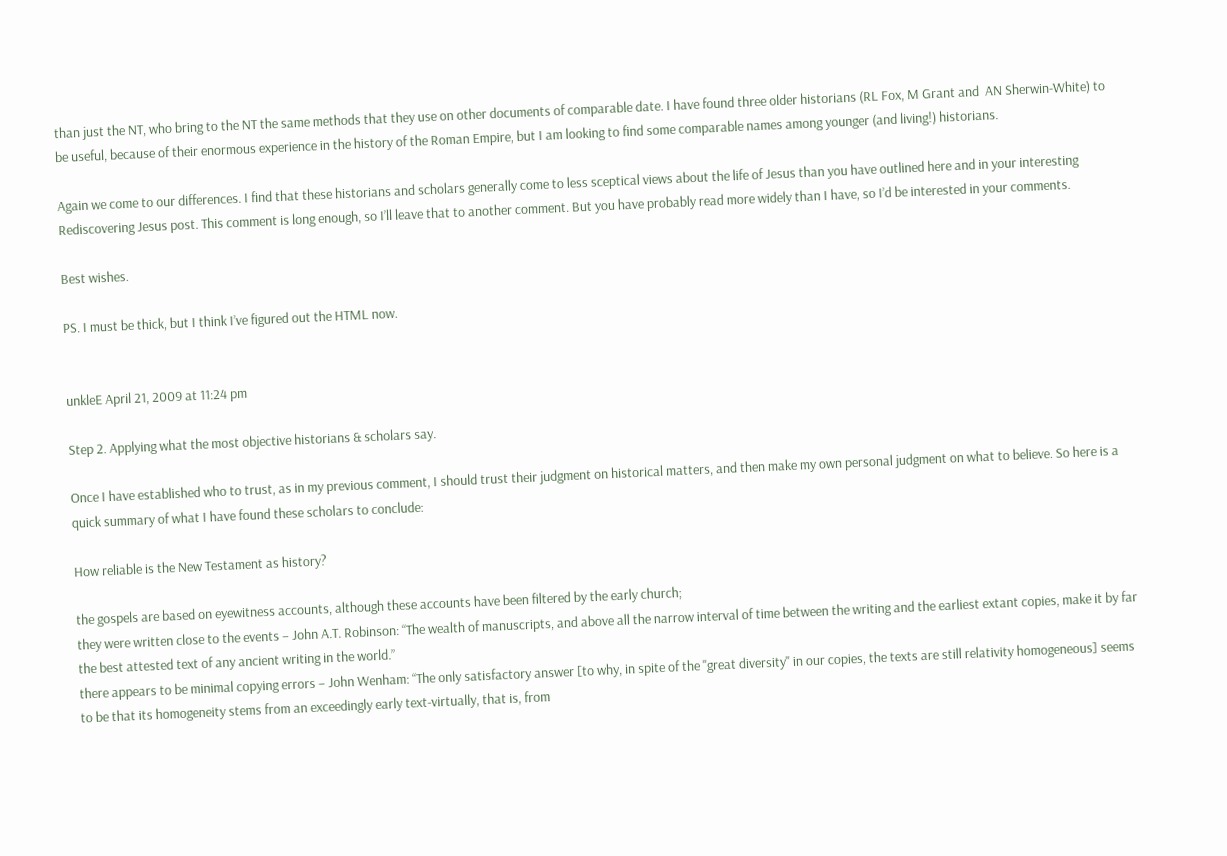than just the NT, who bring to the NT the same methods that they use on other documents of comparable date. I have found three older historians (RL Fox, M Grant and  AN Sherwin-White) to be useful, because of their enormous experience in the history of the Roman Empire, but I am looking to find some comparable names among younger (and living!) historians.

Again we come to our differences. I find that these historians and scholars generally come to less sceptical views about the life of Jesus than you have outlined here and in your interesting Rediscovering Jesus post. This comment is long enough, so I’ll leave that to another comment. But you have probably read more widely than I have, so I’d be interested in your comments.

Best wishes.

PS. I must be thick, but I think I’ve figured out the HTML now.


unkleE April 21, 2009 at 11:24 pm

Step 2. Applying what the most objective historians & scholars say.

Once I have established who to trust, as in my previous comment, I should trust their judgment on historical matters, and then make my own personal judgment on what to believe. So here is a quick summary of what I have found these scholars to conclude:

How reliable is the New Testament as history?

the gospels are based on eyewitness accounts, although these accounts have been filtered by the early church;
they were written close to the events – John A.T. Robinson: “The wealth of manuscripts, and above all the narrow interval of time between the writing and the earliest extant copies, make it by far the best attested text of any ancient writing in the world.”
there appears to be minimal copying errors – John Wenham: “The only satisfactory answer [to why, in spite of the "great diversity" in our copies, the texts are still relativity homogeneous] seems to be that its homogeneity stems from an exceedingly early text-virtually, that is, from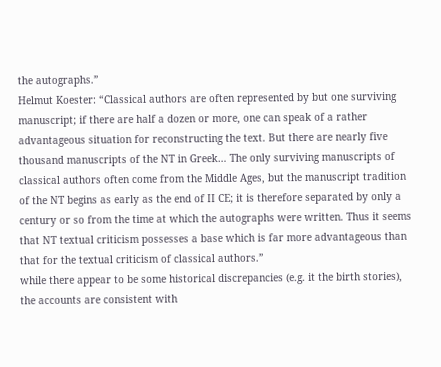the autographs.”
Helmut Koester: “Classical authors are often represented by but one surviving manuscript; if there are half a dozen or more, one can speak of a rather advantageous situation for reconstructing the text. But there are nearly five thousand manuscripts of the NT in Greek… The only surviving manuscripts of classical authors often come from the Middle Ages, but the manuscript tradition of the NT begins as early as the end of II CE; it is therefore separated by only a century or so from the time at which the autographs were written. Thus it seems that NT textual criticism possesses a base which is far more advantageous than that for the textual criticism of classical authors.”
while there appear to be some historical discrepancies (e.g. it the birth stories), the accounts are consistent with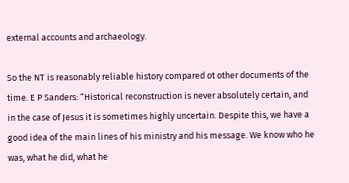external accounts and archaeology.

So the NT is reasonably reliable history compared ot other documents of the time. E P Sanders: “Historical reconstruction is never absolutely certain, and in the case of Jesus it is sometimes highly uncertain. Despite this, we have a good idea of the main lines of his ministry and his message. We know who he was, what he did, what he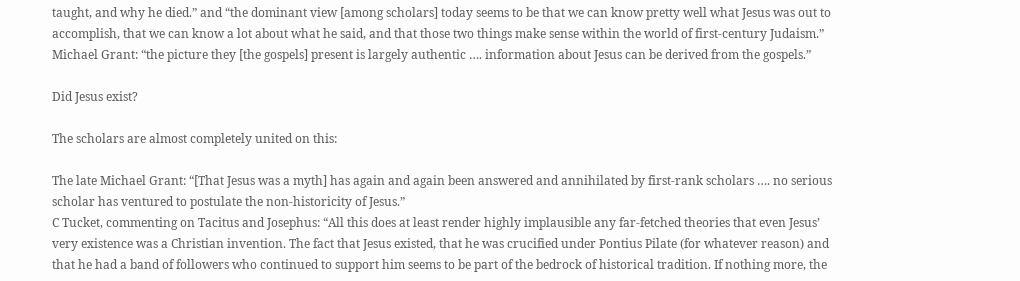taught, and why he died.” and “the dominant view [among scholars] today seems to be that we can know pretty well what Jesus was out to accomplish, that we can know a lot about what he said, and that those two things make sense within the world of first-century Judaism.”
Michael Grant: “the picture they [the gospels] present is largely authentic …. information about Jesus can be derived from the gospels.”

Did Jesus exist?

The scholars are almost completely united on this:

The late Michael Grant: “[That Jesus was a myth] has again and again been answered and annihilated by first-rank scholars …. no serious scholar has ventured to postulate the non-historicity of Jesus.”
C Tucket, commenting on Tacitus and Josephus: “All this does at least render highly implausible any far-fetched theories that even Jesus’ very existence was a Christian invention. The fact that Jesus existed, that he was crucified under Pontius Pilate (for whatever reason) and that he had a band of followers who continued to support him seems to be part of the bedrock of historical tradition. If nothing more, the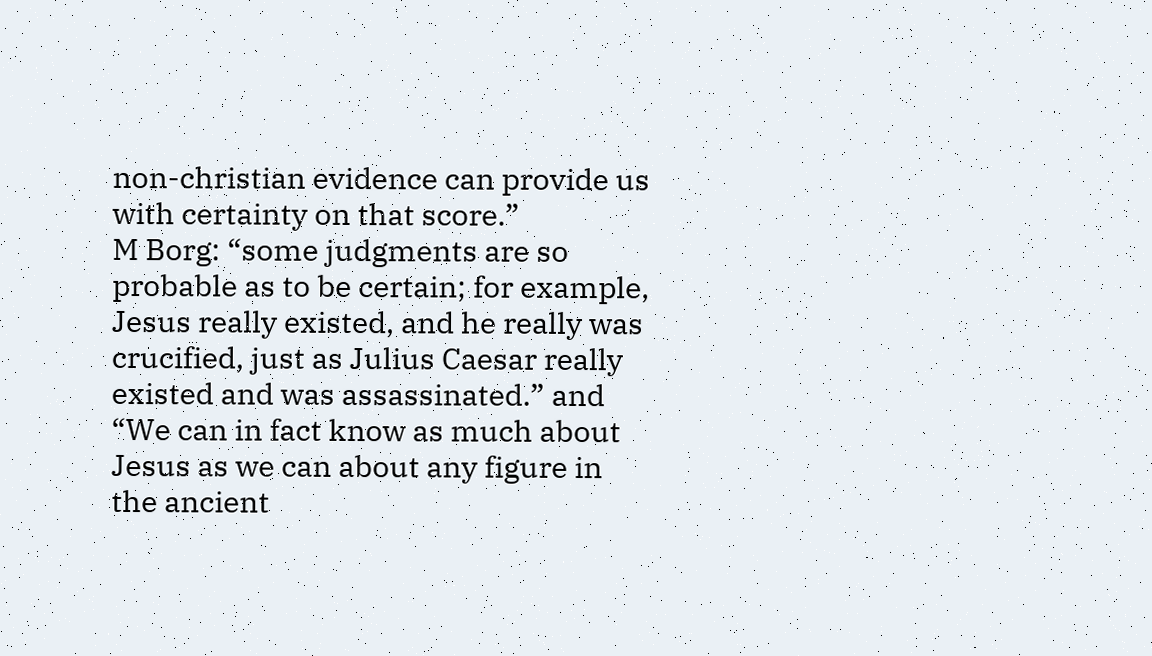non-christian evidence can provide us with certainty on that score.”
M Borg: “some judgments are so probable as to be certain; for example, Jesus really existed, and he really was crucified, just as Julius Caesar really existed and was assassinated.” and “We can in fact know as much about Jesus as we can about any figure in the ancient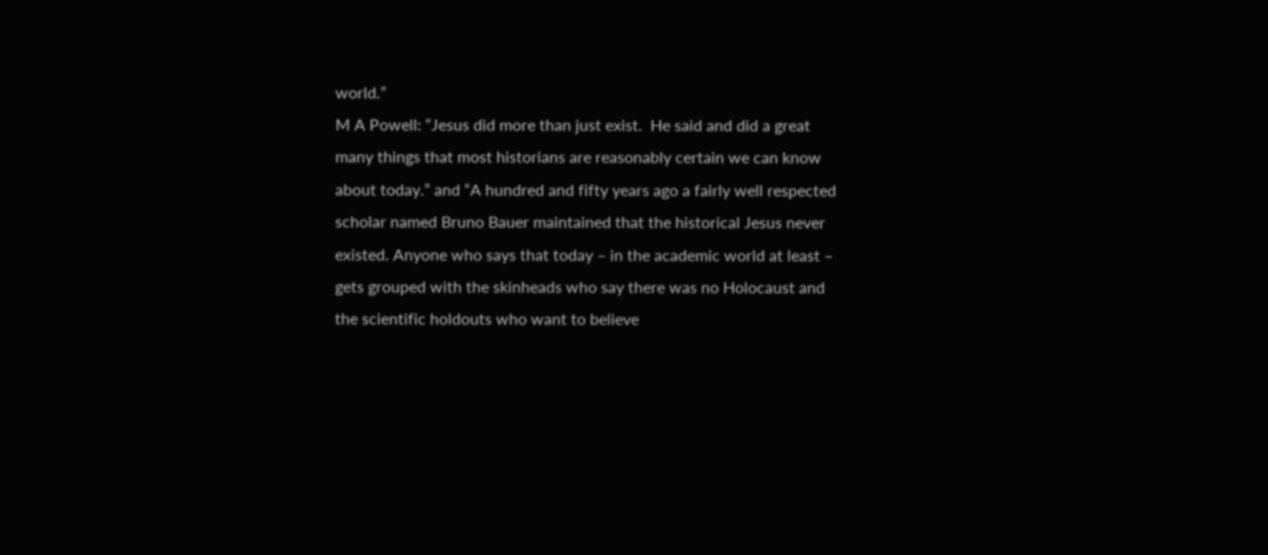world.”
M A Powell: “Jesus did more than just exist.  He said and did a great many things that most historians are reasonably certain we can know about today.” and “A hundred and fifty years ago a fairly well respected scholar named Bruno Bauer maintained that the historical Jesus never existed. Anyone who says that today – in the academic world at least – gets grouped with the skinheads who say there was no Holocaust and the scientific holdouts who want to believe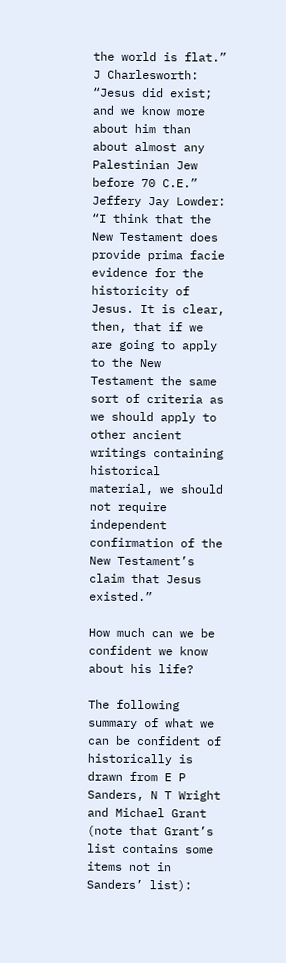the world is flat.”
J Charlesworth: “Jesus did exist; and we know more about him than about almost any Palestinian Jew before 70 C.E.”
Jeffery Jay Lowder: “I think that the New Testament does provide prima facie evidence for the historicity of Jesus. It is clear, then, that if we are going to apply to the New Testament the same sort of criteria as we should apply to other ancient writings containing historical material, we should not require independent confirmation of the New Testament’s claim that Jesus existed.”

How much can we be confident we know about his life?

The following summary of what we can be confident of historically is drawn from E P Sanders, N T Wright and Michael Grant (note that Grant’s list contains some items not in Sanders’ list):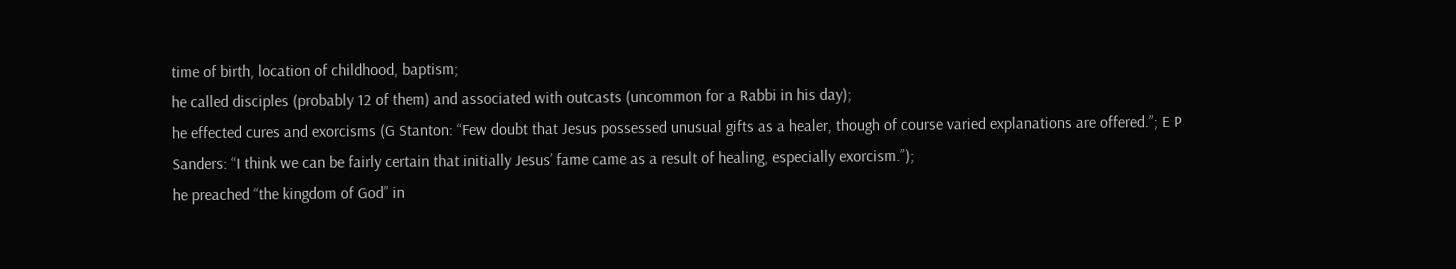time of birth, location of childhood, baptism;
he called disciples (probably 12 of them) and associated with outcasts (uncommon for a Rabbi in his day);
he effected cures and exorcisms (G Stanton: “Few doubt that Jesus possessed unusual gifts as a healer, though of course varied explanations are offered.”; E P Sanders: “I think we can be fairly certain that initially Jesus’ fame came as a result of healing, especially exorcism.”);
he preached “the kingdom of God” in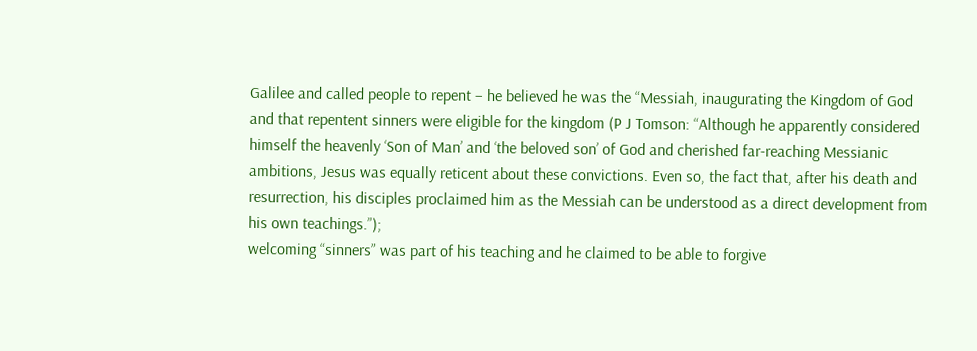Galilee and called people to repent – he believed he was the “Messiah, inaugurating the Kingdom of God and that repentent sinners were eligible for the kingdom (P J Tomson: “Although he apparently considered himself the heavenly ‘Son of Man’ and ‘the beloved son’ of God and cherished far-reaching Messianic ambitions, Jesus was equally reticent about these convictions. Even so, the fact that, after his death and resurrection, his disciples proclaimed him as the Messiah can be understood as a direct development from his own teachings.”);
welcoming “sinners” was part of his teaching and he claimed to be able to forgive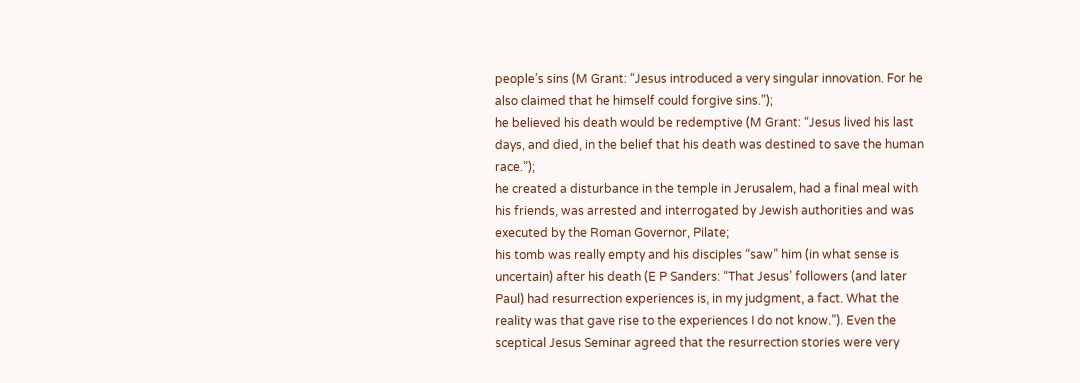people’s sins (M Grant: “Jesus introduced a very singular innovation. For he also claimed that he himself could forgive sins.”);
he believed his death would be redemptive (M Grant: “Jesus lived his last days, and died, in the belief that his death was destined to save the human race.”);
he created a disturbance in the temple in Jerusalem, had a final meal with his friends, was arrested and interrogated by Jewish authorities and was executed by the Roman Governor, Pilate;
his tomb was really empty and his disciples “saw” him (in what sense is uncertain) after his death (E P Sanders: “That Jesus’ followers (and later Paul) had resurrection experiences is, in my judgment, a fact. What the reality was that gave rise to the experiences I do not know.”). Even the sceptical Jesus Seminar agreed that the resurrection stories were very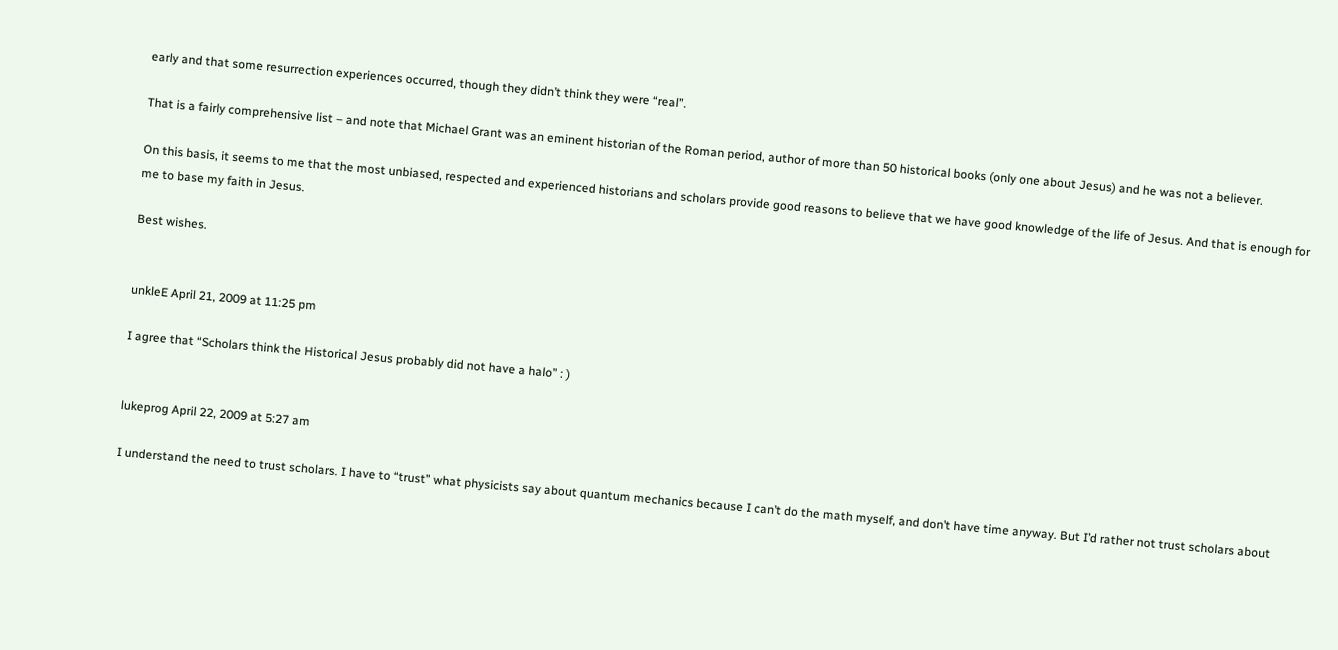early and that some resurrection experiences occurred, though they didn’t think they were “real”.

That is a fairly comprehensive list – and note that Michael Grant was an eminent historian of the Roman period, author of more than 50 historical books (only one about Jesus) and he was not a believer.

On this basis, it seems to me that the most unbiased, respected and experienced historians and scholars provide good reasons to believe that we have good knowledge of the life of Jesus. And that is enough for me to base my faith in Jesus.

Best wishes.


unkleE April 21, 2009 at 11:25 pm

I agree that “Scholars think the Historical Jesus probably did not have a halo” : )


lukeprog April 22, 2009 at 5:27 am

I understand the need to trust scholars. I have to “trust” what physicists say about quantum mechanics because I can’t do the math myself, and don’t have time anyway. But I’d rather not trust scholars about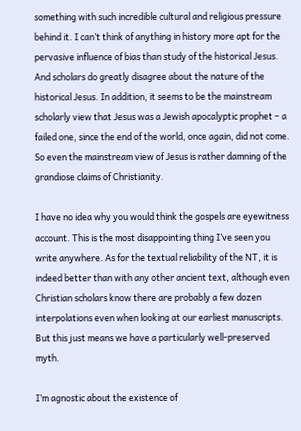something with such incredible cultural and religious pressure behind it. I can’t think of anything in history more apt for the pervasive influence of bias than study of the historical Jesus. And scholars do greatly disagree about the nature of the historical Jesus. In addition, it seems to be the mainstream scholarly view that Jesus was a Jewish apocalyptic prophet – a failed one, since the end of the world, once again, did not come. So even the mainstream view of Jesus is rather damning of the grandiose claims of Christianity.

I have no idea why you would think the gospels are eyewitness account. This is the most disappointing thing I’ve seen you write anywhere. As for the textual reliability of the NT, it is indeed better than with any other ancient text, although even Christian scholars know there are probably a few dozen interpolations even when looking at our earliest manuscripts. But this just means we have a particularly well-preserved myth.

I’m agnostic about the existence of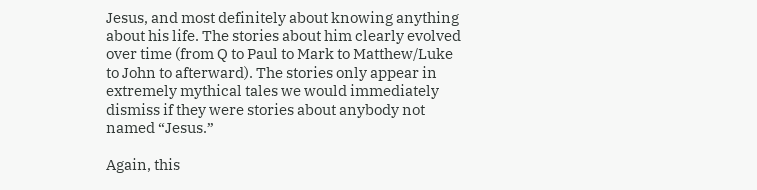Jesus, and most definitely about knowing anything about his life. The stories about him clearly evolved over time (from Q to Paul to Mark to Matthew/Luke to John to afterward). The stories only appear in extremely mythical tales we would immediately dismiss if they were stories about anybody not named “Jesus.”

Again, this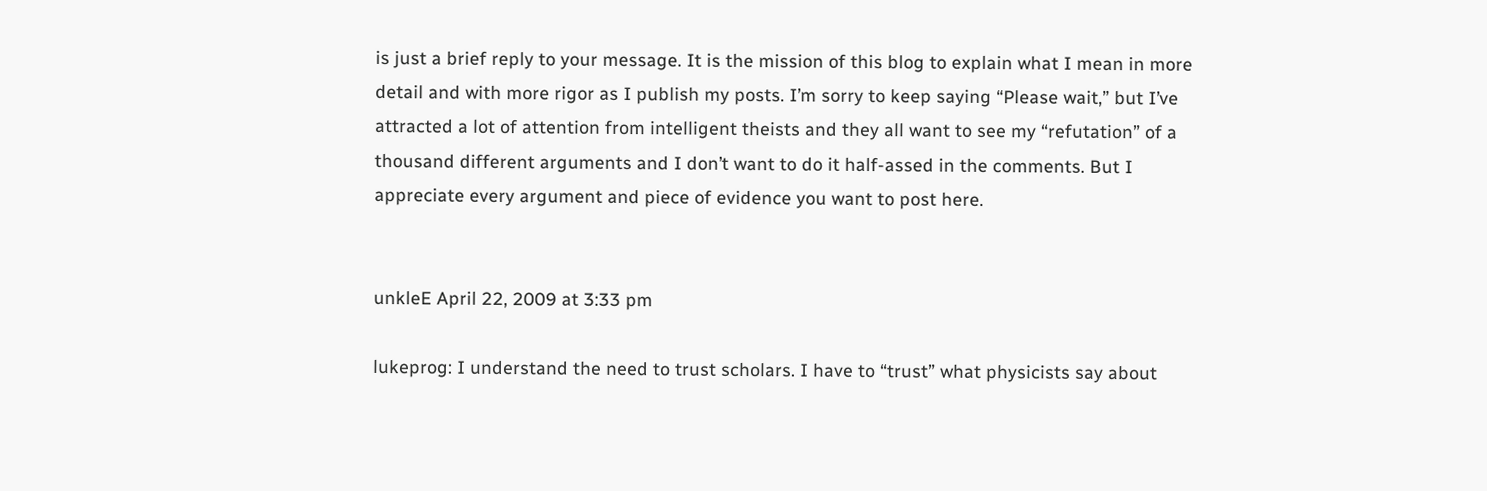is just a brief reply to your message. It is the mission of this blog to explain what I mean in more detail and with more rigor as I publish my posts. I’m sorry to keep saying “Please wait,” but I’ve attracted a lot of attention from intelligent theists and they all want to see my “refutation” of a thousand different arguments and I don’t want to do it half-assed in the comments. But I appreciate every argument and piece of evidence you want to post here.


unkleE April 22, 2009 at 3:33 pm

lukeprog: I understand the need to trust scholars. I have to “trust” what physicists say about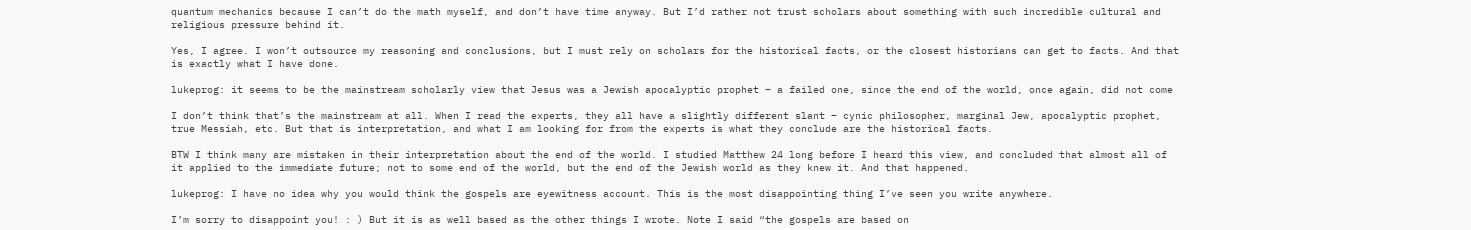quantum mechanics because I can’t do the math myself, and don’t have time anyway. But I’d rather not trust scholars about something with such incredible cultural and religious pressure behind it.

Yes, I agree. I won’t outsource my reasoning and conclusions, but I must rely on scholars for the historical facts, or the closest historians can get to facts. And that is exactly what I have done.

lukeprog: it seems to be the mainstream scholarly view that Jesus was a Jewish apocalyptic prophet – a failed one, since the end of the world, once again, did not come

I don’t think that’s the mainstream at all. When I read the experts, they all have a slightly different slant – cynic philosopher, marginal Jew, apocalyptic prophet, true Messiah, etc. But that is interpretation, and what I am looking for from the experts is what they conclude are the historical facts.

BTW I think many are mistaken in their interpretation about the end of the world. I studied Matthew 24 long before I heard this view, and concluded that almost all of it applied to the immediate future; not to some end of the world, but the end of the Jewish world as they knew it. And that happened.

lukeprog: I have no idea why you would think the gospels are eyewitness account. This is the most disappointing thing I’ve seen you write anywhere.

I’m sorry to disappoint you! : ) But it is as well based as the other things I wrote. Note I said “the gospels are based on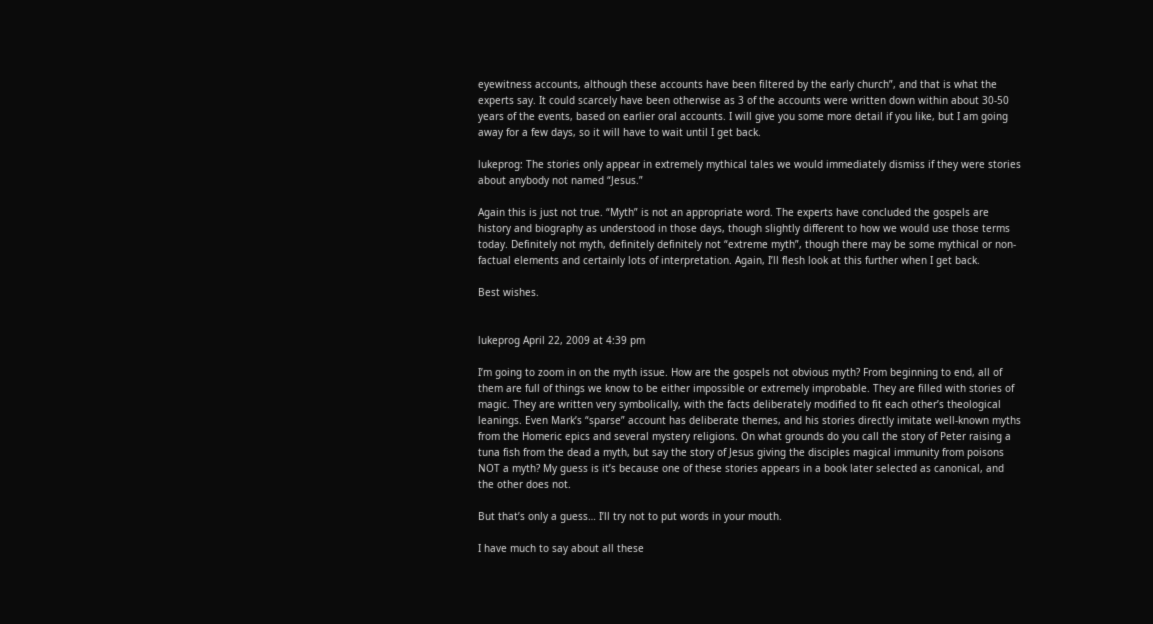eyewitness accounts, although these accounts have been filtered by the early church”, and that is what the experts say. It could scarcely have been otherwise as 3 of the accounts were written down within about 30-50 years of the events, based on earlier oral accounts. I will give you some more detail if you like, but I am going away for a few days, so it will have to wait until I get back.

lukeprog: The stories only appear in extremely mythical tales we would immediately dismiss if they were stories about anybody not named “Jesus.”

Again this is just not true. “Myth” is not an appropriate word. The experts have concluded the gospels are history and biography as understood in those days, though slightly different to how we would use those terms today. Definitely not myth, definitely definitely not “extreme myth”, though there may be some mythical or non-factual elements and certainly lots of interpretation. Again, I’ll flesh look at this further when I get back.

Best wishes.


lukeprog April 22, 2009 at 4:39 pm

I’m going to zoom in on the myth issue. How are the gospels not obvious myth? From beginning to end, all of them are full of things we know to be either impossible or extremely improbable. They are filled with stories of magic. They are written very symbolically, with the facts deliberately modified to fit each other’s theological leanings. Even Mark’s “sparse” account has deliberate themes, and his stories directly imitate well-known myths from the Homeric epics and several mystery religions. On what grounds do you call the story of Peter raising a tuna fish from the dead a myth, but say the story of Jesus giving the disciples magical immunity from poisons NOT a myth? My guess is it’s because one of these stories appears in a book later selected as canonical, and the other does not.

But that’s only a guess… I’ll try not to put words in your mouth.

I have much to say about all these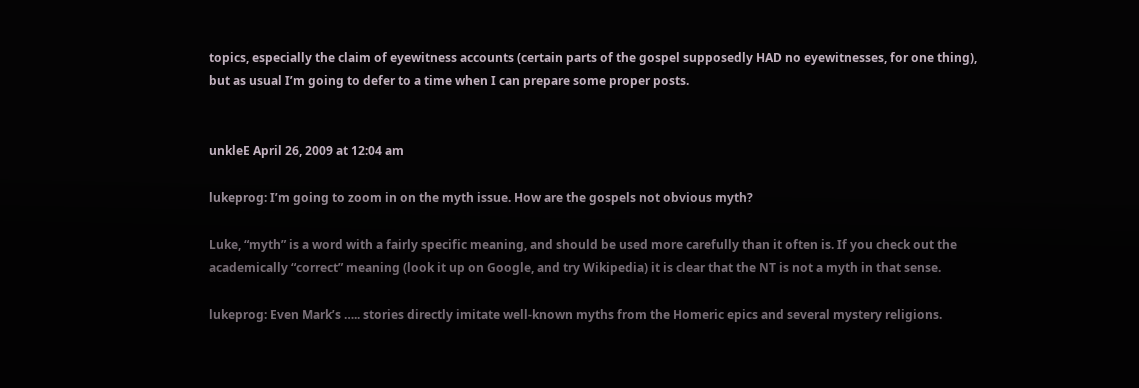topics, especially the claim of eyewitness accounts (certain parts of the gospel supposedly HAD no eyewitnesses, for one thing), but as usual I’m going to defer to a time when I can prepare some proper posts.


unkleE April 26, 2009 at 12:04 am

lukeprog: I’m going to zoom in on the myth issue. How are the gospels not obvious myth?

Luke, “myth” is a word with a fairly specific meaning, and should be used more carefully than it often is. If you check out the academically “correct” meaning (look it up on Google, and try Wikipedia) it is clear that the NT is not a myth in that sense.

lukeprog: Even Mark’s ….. stories directly imitate well-known myths from the Homeric epics and several mystery religions.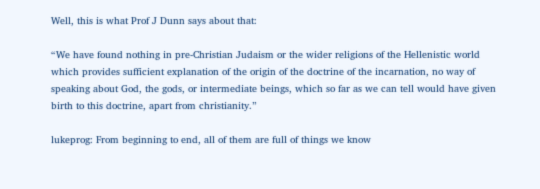Well, this is what Prof J Dunn says about that:

“We have found nothing in pre-Christian Judaism or the wider religions of the Hellenistic world which provides sufficient explanation of the origin of the doctrine of the incarnation, no way of speaking about God, the gods, or intermediate beings, which so far as we can tell would have given birth to this doctrine, apart from christianity.”

lukeprog: From beginning to end, all of them are full of things we know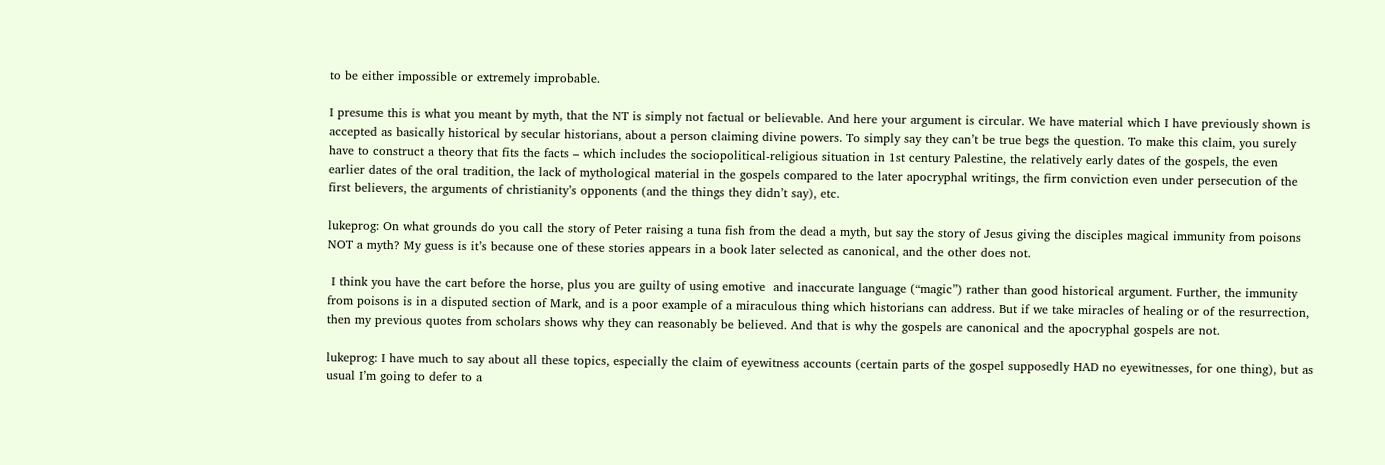to be either impossible or extremely improbable.

I presume this is what you meant by myth, that the NT is simply not factual or believable. And here your argument is circular. We have material which I have previously shown is accepted as basically historical by secular historians, about a person claiming divine powers. To simply say they can’t be true begs the question. To make this claim, you surely have to construct a theory that fits the facts – which includes the sociopolitical-religious situation in 1st century Palestine, the relatively early dates of the gospels, the even earlier dates of the oral tradition, the lack of mythological material in the gospels compared to the later apocryphal writings, the firm conviction even under persecution of the first believers, the arguments of christianity’s opponents (and the things they didn’t say), etc.

lukeprog: On what grounds do you call the story of Peter raising a tuna fish from the dead a myth, but say the story of Jesus giving the disciples magical immunity from poisons NOT a myth? My guess is it’s because one of these stories appears in a book later selected as canonical, and the other does not.

 I think you have the cart before the horse, plus you are guilty of using emotive  and inaccurate language (“magic”) rather than good historical argument. Further, the immunity from poisons is in a disputed section of Mark, and is a poor example of a miraculous thing which historians can address. But if we take miracles of healing or of the resurrection, then my previous quotes from scholars shows why they can reasonably be believed. And that is why the gospels are canonical and the apocryphal gospels are not.

lukeprog: I have much to say about all these topics, especially the claim of eyewitness accounts (certain parts of the gospel supposedly HAD no eyewitnesses, for one thing), but as usual I’m going to defer to a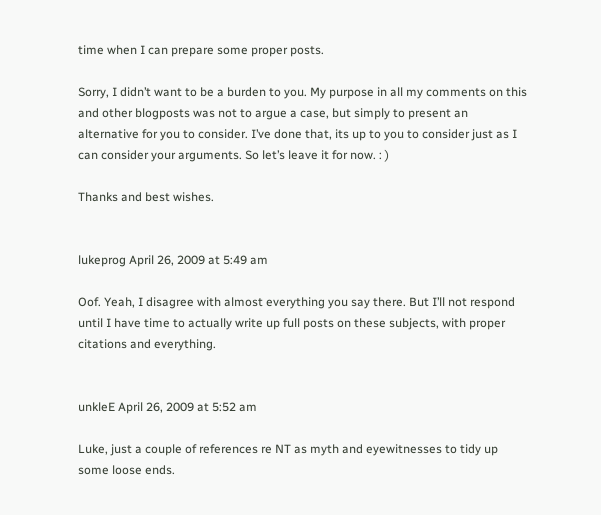time when I can prepare some proper posts.

Sorry, I didn’t want to be a burden to you. My purpose in all my comments on this and other blogposts was not to argue a case, but simply to present an alternative for you to consider. I’ve done that, its up to you to consider just as I can consider your arguments. So let’s leave it for now. : )

Thanks and best wishes.


lukeprog April 26, 2009 at 5:49 am

Oof. Yeah, I disagree with almost everything you say there. But I’ll not respond until I have time to actually write up full posts on these subjects, with proper citations and everything.


unkleE April 26, 2009 at 5:52 am

Luke, just a couple of references re NT as myth and eyewitnesses to tidy up some loose ends.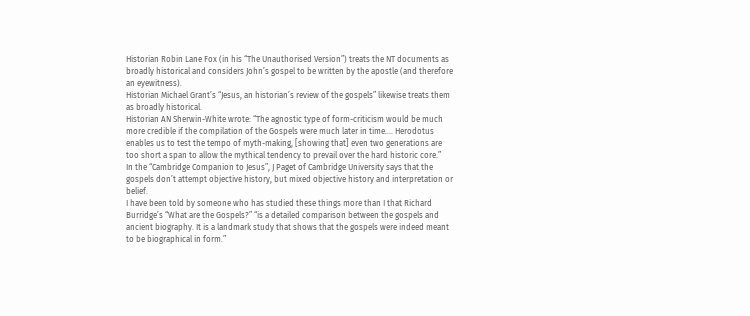Historian Robin Lane Fox (in his “The Unauthorised Version”) treats the NT documents as broadly historical and considers John’s gospel to be written by the apostle (and therefore an eyewitness).
Historian Michael Grant’s “Jesus, an historian’s review of the gospels” likewise treats them as broadly historical.
Historian AN Sherwin-White wrote: “The agnostic type of form-criticism would be much more credible if the compilation of the Gospels were much later in time…. Herodotus enables us to test the tempo of myth-making, [showing that] even two generations are too short a span to allow the mythical tendency to prevail over the hard historic core.”
In the “Cambridge Companion to Jesus”, J Paget of Cambridge University says that the gospels don’t attempt objective history, but mixed objective history and interpretation or belief.
I have been told by someone who has studied these things more than I that Richard Burridge’s “What are the Gospels?” “is a detailed comparison between the gospels and ancient biography. It is a landmark study that shows that the gospels were indeed meant to be biographical in form.”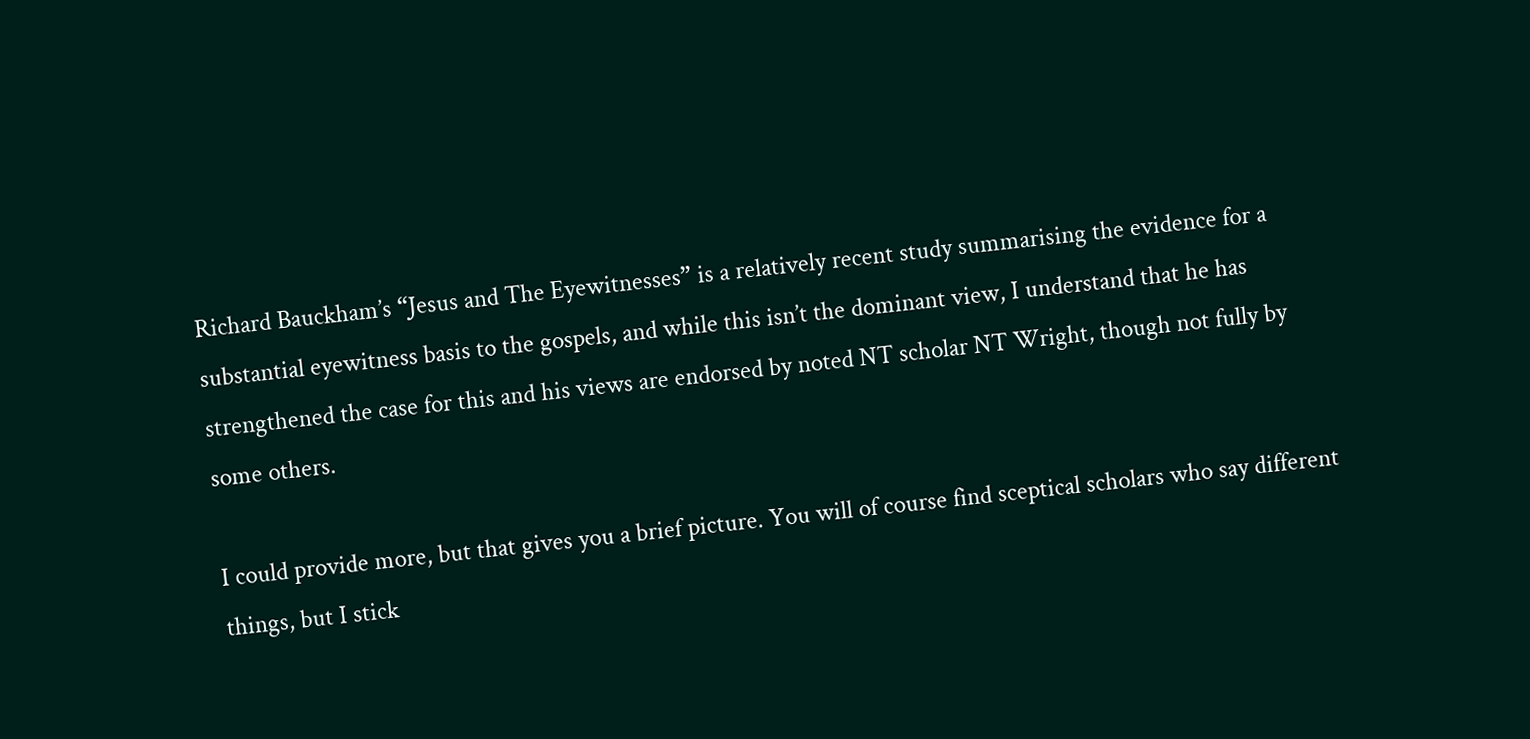Richard Bauckham’s “Jesus and The Eyewitnesses” is a relatively recent study summarising the evidence for a substantial eyewitness basis to the gospels, and while this isn’t the dominant view, I understand that he has strengthened the case for this and his views are endorsed by noted NT scholar NT Wright, though not fully by some others.

I could provide more, but that gives you a brief picture. You will of course find sceptical scholars who say different things, but I stick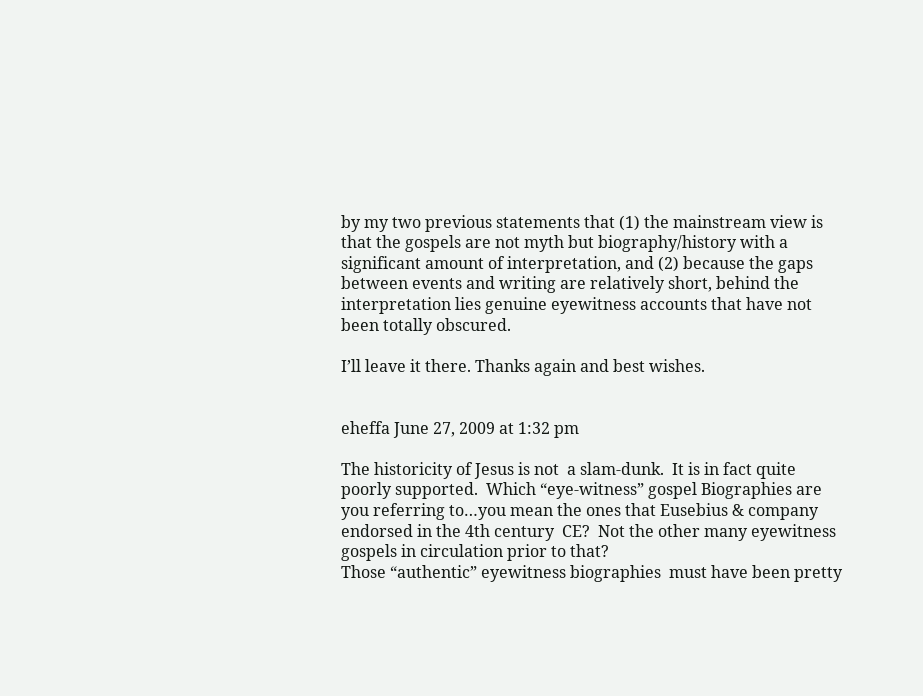by my two previous statements that (1) the mainstream view is that the gospels are not myth but biography/history with a significant amount of interpretation, and (2) because the gaps between events and writing are relatively short, behind the interpretation lies genuine eyewitness accounts that have not been totally obscured.

I’ll leave it there. Thanks again and best wishes.


eheffa June 27, 2009 at 1:32 pm

The historicity of Jesus is not  a slam-dunk.  It is in fact quite poorly supported.  Which “eye-witness” gospel Biographies are  you referring to…you mean the ones that Eusebius & company endorsed in the 4th century  CE?  Not the other many eyewitness gospels in circulation prior to that?
Those “authentic” eyewitness biographies  must have been pretty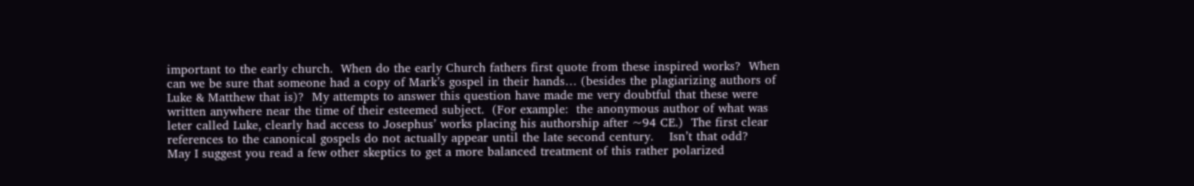important to the early church.  When do the early Church fathers first quote from these inspired works?  When can we be sure that someone had a copy of Mark’s gospel in their hands… (besides the plagiarizing authors of Luke & Matthew that is)?  My attempts to answer this question have made me very doubtful that these were written anywhere near the time of their esteemed subject.  (For example:  the anonymous author of what was leter called Luke, clearly had access to Josephus’ works placing his authorship after ~94 CE.)  The first clear references to the canonical gospels do not actually appear until the late second century.    Isn’t that odd?
May I suggest you read a few other skeptics to get a more balanced treatment of this rather polarized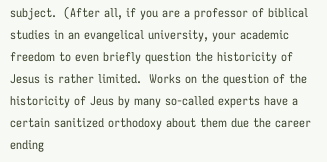subject.  (After all, if you are a professor of biblical studies in an evangelical university, your academic freedom to even briefly question the historicity of Jesus is rather limited.  Works on the question of the historicity of Jeus by many so-called experts have a certain sanitized orthodoxy about them due the career ending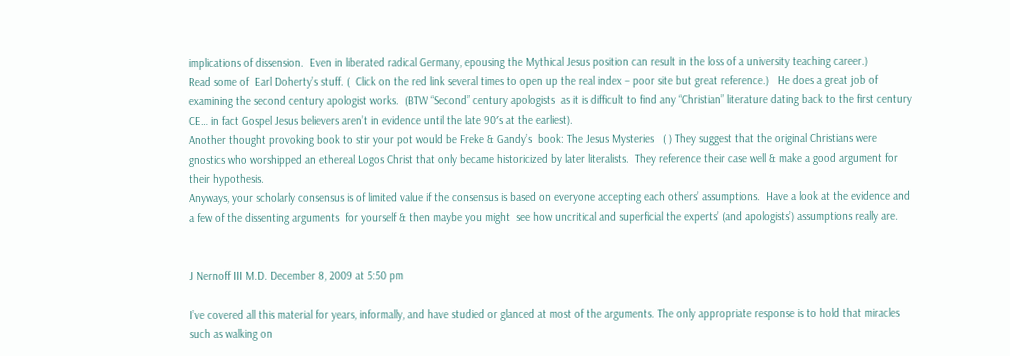implications of dissension.  Even in liberated radical Germany, epousing the Mythical Jesus position can result in the loss of a university teaching career.)
Read some of  Earl Doherty’s stuff. (  Click on the red link several times to open up the real index – poor site but great reference.)   He does a great job of  examining the second century apologist works.  (BTW “Second” century apologists  as it is difficult to find any “Christian” literature dating back to the first century CE… in fact Gospel Jesus believers aren’t in evidence until the late 90′s at the earliest).
Another thought provoking book to stir your pot would be Freke & Gandy’s  book: The Jesus Mysteries   ( ) They suggest that the original Christians were gnostics who worshipped an ethereal Logos Christ that only became historicized by later literalists.  They reference their case well & make a good argument for their hypothesis.
Anyways, your scholarly consensus is of limited value if the consensus is based on everyone accepting each others’ assumptions.  Have a look at the evidence and a few of the dissenting arguments  for yourself & then maybe you might  see how uncritical and superficial the experts’ (and apologists’) assumptions really are.


J Nernoff III M.D. December 8, 2009 at 5:50 pm

I’ve covered all this material for years, informally, and have studied or glanced at most of the arguments. The only appropriate response is to hold that miracles such as walking on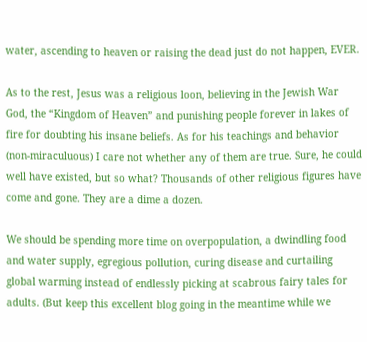water, ascending to heaven or raising the dead just do not happen, EVER.

As to the rest, Jesus was a religious loon, believing in the Jewish War God, the “Kingdom of Heaven” and punishing people forever in lakes of fire for doubting his insane beliefs. As for his teachings and behavior (non-miraculuous) I care not whether any of them are true. Sure, he could well have existed, but so what? Thousands of other religious figures have come and gone. They are a dime a dozen.

We should be spending more time on overpopulation, a dwindling food and water supply, egregious pollution, curing disease and curtailing global warming instead of endlessly picking at scabrous fairy tales for adults. (But keep this excellent blog going in the meantime while we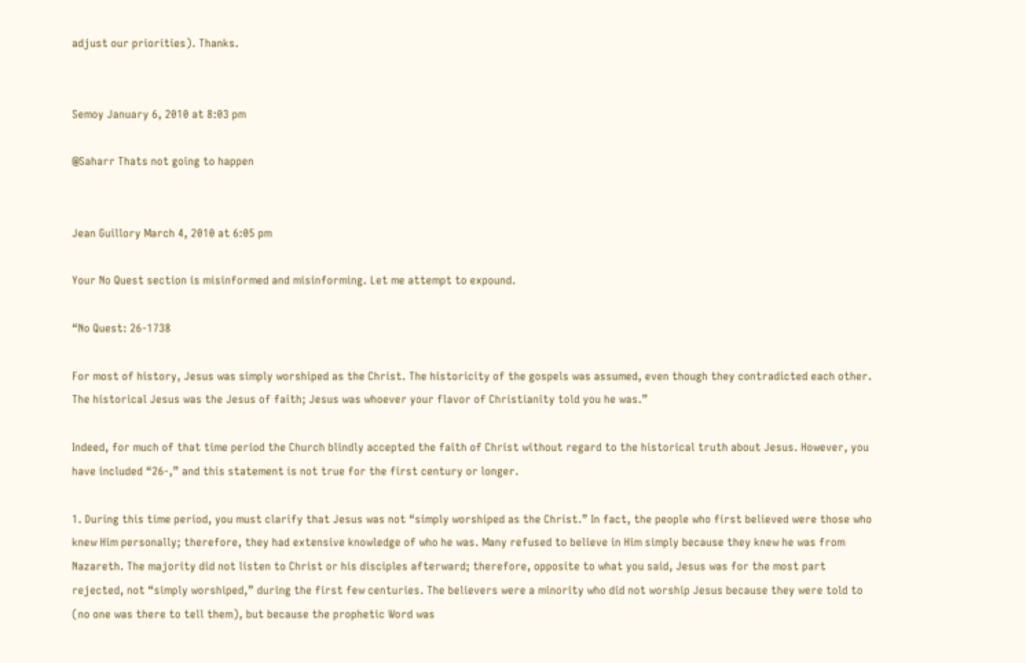adjust our priorities). Thanks.


Semoy January 6, 2010 at 8:03 pm

@Saharr Thats not going to happen


Jean Guillory March 4, 2010 at 6:05 pm

Your No Quest section is misinformed and misinforming. Let me attempt to expound.

“No Quest: 26-1738

For most of history, Jesus was simply worshiped as the Christ. The historicity of the gospels was assumed, even though they contradicted each other. The historical Jesus was the Jesus of faith; Jesus was whoever your flavor of Christianity told you he was.”

Indeed, for much of that time period the Church blindly accepted the faith of Christ without regard to the historical truth about Jesus. However, you have included “26-,” and this statement is not true for the first century or longer.

1. During this time period, you must clarify that Jesus was not “simply worshiped as the Christ.” In fact, the people who first believed were those who knew Him personally; therefore, they had extensive knowledge of who he was. Many refused to believe in Him simply because they knew he was from Nazareth. The majority did not listen to Christ or his disciples afterward; therefore, opposite to what you said, Jesus was for the most part rejected, not “simply worshiped,” during the first few centuries. The believers were a minority who did not worship Jesus because they were told to (no one was there to tell them), but because the prophetic Word was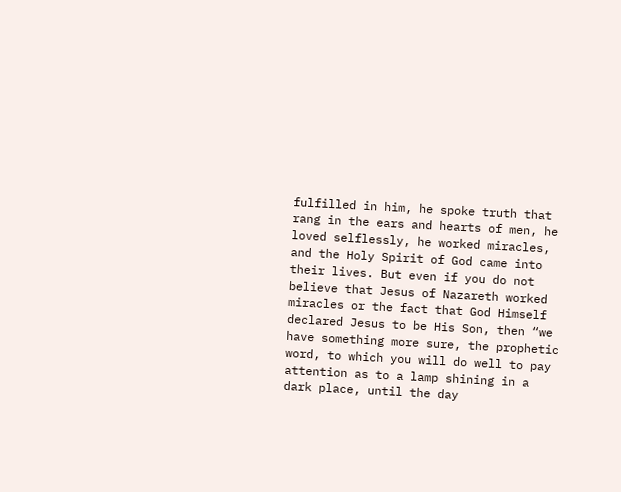fulfilled in him, he spoke truth that rang in the ears and hearts of men, he loved selflessly, he worked miracles, and the Holy Spirit of God came into their lives. But even if you do not believe that Jesus of Nazareth worked miracles or the fact that God Himself declared Jesus to be His Son, then “we have something more sure, the prophetic word, to which you will do well to pay attention as to a lamp shining in a dark place, until the day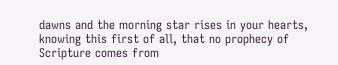dawns and the morning star rises in your hearts, knowing this first of all, that no prophecy of Scripture comes from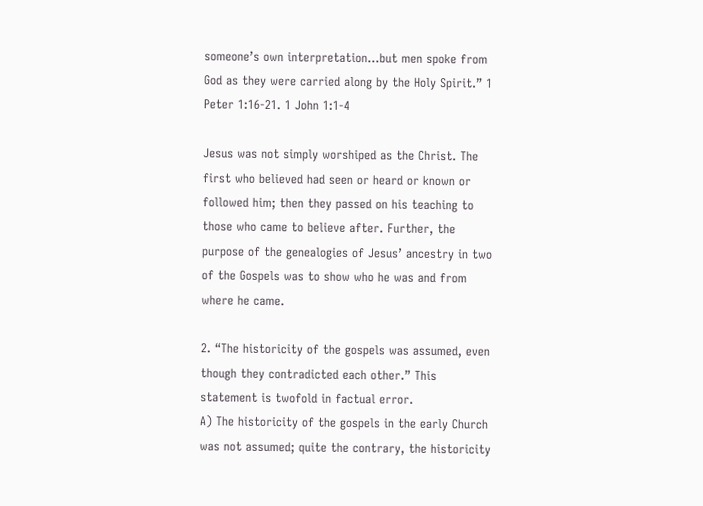someone’s own interpretation…but men spoke from God as they were carried along by the Holy Spirit.” 1 Peter 1:16-21. 1 John 1:1-4

Jesus was not simply worshiped as the Christ. The first who believed had seen or heard or known or followed him; then they passed on his teaching to those who came to believe after. Further, the purpose of the genealogies of Jesus’ ancestry in two of the Gospels was to show who he was and from where he came.

2. “The historicity of the gospels was assumed, even though they contradicted each other.” This statement is twofold in factual error.
A) The historicity of the gospels in the early Church was not assumed; quite the contrary, the historicity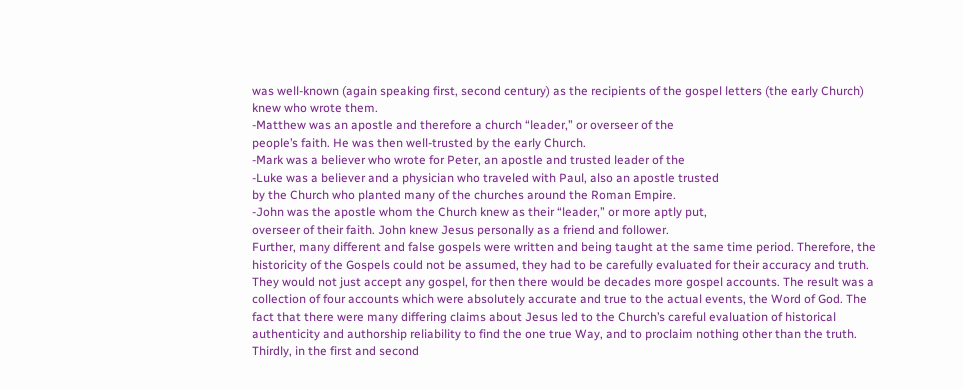was well-known (again speaking first, second century) as the recipients of the gospel letters (the early Church) knew who wrote them.
-Matthew was an apostle and therefore a church “leader,” or overseer of the
people’s faith. He was then well-trusted by the early Church.
-Mark was a believer who wrote for Peter, an apostle and trusted leader of the
-Luke was a believer and a physician who traveled with Paul, also an apostle trusted
by the Church who planted many of the churches around the Roman Empire.
-John was the apostle whom the Church knew as their “leader,” or more aptly put,
overseer of their faith. John knew Jesus personally as a friend and follower.
Further, many different and false gospels were written and being taught at the same time period. Therefore, the historicity of the Gospels could not be assumed, they had to be carefully evaluated for their accuracy and truth. They would not just accept any gospel, for then there would be decades more gospel accounts. The result was a collection of four accounts which were absolutely accurate and true to the actual events, the Word of God. The fact that there were many differing claims about Jesus led to the Church’s careful evaluation of historical authenticity and authorship reliability to find the one true Way, and to proclaim nothing other than the truth.
Thirdly, in the first and second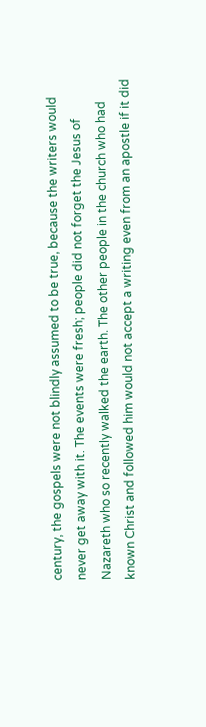century, the gospels were not blindly assumed to be true, because the writers would never get away with it. The events were fresh; people did not forget the Jesus of Nazareth who so recently walked the earth. The other people in the church who had known Christ and followed him would not accept a writing even from an apostle if it did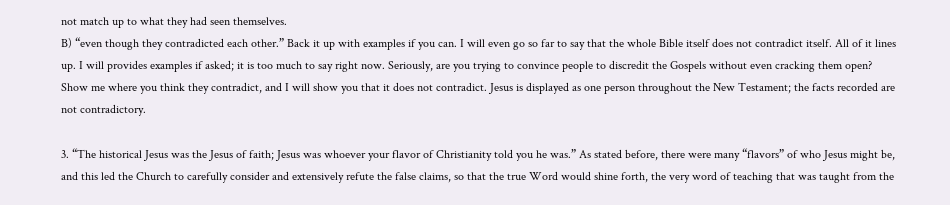not match up to what they had seen themselves.
B) “even though they contradicted each other.” Back it up with examples if you can. I will even go so far to say that the whole Bible itself does not contradict itself. All of it lines up. I will provides examples if asked; it is too much to say right now. Seriously, are you trying to convince people to discredit the Gospels without even cracking them open? Show me where you think they contradict, and I will show you that it does not contradict. Jesus is displayed as one person throughout the New Testament; the facts recorded are not contradictory.

3. “The historical Jesus was the Jesus of faith; Jesus was whoever your flavor of Christianity told you he was.” As stated before, there were many “flavors” of who Jesus might be, and this led the Church to carefully consider and extensively refute the false claims, so that the true Word would shine forth, the very word of teaching that was taught from the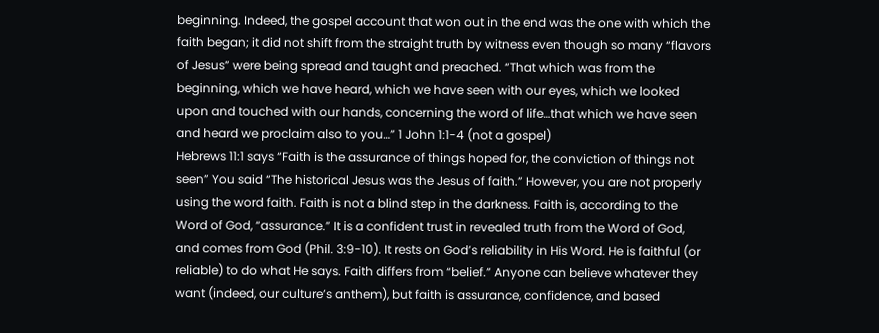beginning. Indeed, the gospel account that won out in the end was the one with which the faith began; it did not shift from the straight truth by witness even though so many “flavors of Jesus” were being spread and taught and preached. “That which was from the beginning, which we have heard, which we have seen with our eyes, which we looked upon and touched with our hands, concerning the word of life…that which we have seen and heard we proclaim also to you…” 1 John 1:1-4 (not a gospel)
Hebrews 11:1 says “Faith is the assurance of things hoped for, the conviction of things not seen” You said “The historical Jesus was the Jesus of faith.” However, you are not properly using the word faith. Faith is not a blind step in the darkness. Faith is, according to the Word of God, “assurance.” It is a confident trust in revealed truth from the Word of God, and comes from God (Phil. 3:9-10). It rests on God’s reliability in His Word. He is faithful (or reliable) to do what He says. Faith differs from “belief.” Anyone can believe whatever they want (indeed, our culture’s anthem), but faith is assurance, confidence, and based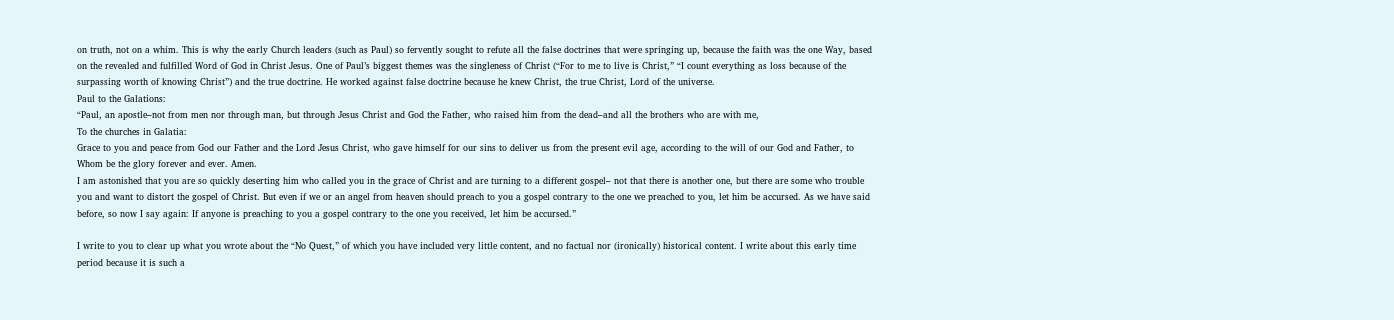on truth, not on a whim. This is why the early Church leaders (such as Paul) so fervently sought to refute all the false doctrines that were springing up, because the faith was the one Way, based on the revealed and fulfilled Word of God in Christ Jesus. One of Paul’s biggest themes was the singleness of Christ (“For to me to live is Christ,” “I count everything as loss because of the surpassing worth of knowing Christ”) and the true doctrine. He worked against false doctrine because he knew Christ, the true Christ, Lord of the universe.
Paul to the Galations:
“Paul, an apostle–not from men nor through man, but through Jesus Christ and God the Father, who raised him from the dead–and all the brothers who are with me,
To the churches in Galatia:
Grace to you and peace from God our Father and the Lord Jesus Christ, who gave himself for our sins to deliver us from the present evil age, according to the will of our God and Father, to Whom be the glory forever and ever. Amen.
I am astonished that you are so quickly deserting him who called you in the grace of Christ and are turning to a different gospel– not that there is another one, but there are some who trouble you and want to distort the gospel of Christ. But even if we or an angel from heaven should preach to you a gospel contrary to the one we preached to you, let him be accursed. As we have said before, so now I say again: If anyone is preaching to you a gospel contrary to the one you received, let him be accursed.”

I write to you to clear up what you wrote about the “No Quest,” of which you have included very little content, and no factual nor (ironically) historical content. I write about this early time period because it is such a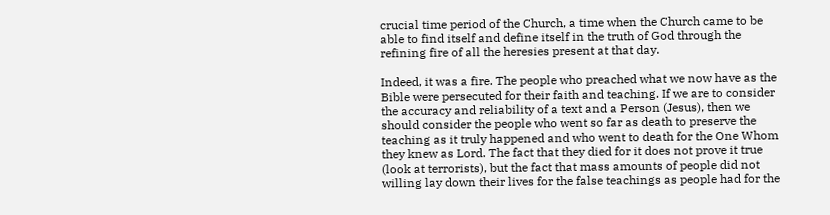crucial time period of the Church, a time when the Church came to be able to find itself and define itself in the truth of God through the refining fire of all the heresies present at that day.

Indeed, it was a fire. The people who preached what we now have as the Bible were persecuted for their faith and teaching. If we are to consider the accuracy and reliability of a text and a Person (Jesus), then we should consider the people who went so far as death to preserve the teaching as it truly happened and who went to death for the One Whom they knew as Lord. The fact that they died for it does not prove it true (look at terrorists), but the fact that mass amounts of people did not willing lay down their lives for the false teachings as people had for the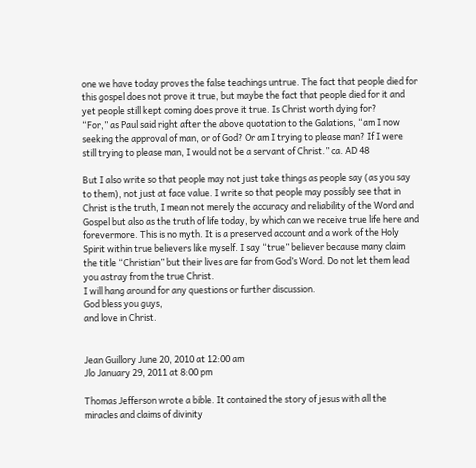one we have today proves the false teachings untrue. The fact that people died for this gospel does not prove it true, but maybe the fact that people died for it and yet people still kept coming does prove it true. Is Christ worth dying for?
“For,” as Paul said right after the above quotation to the Galations, “am I now seeking the approval of man, or of God? Or am I trying to please man? If I were still trying to please man, I would not be a servant of Christ.” ca. AD 48

But I also write so that people may not just take things as people say (as you say to them), not just at face value. I write so that people may possibly see that in Christ is the truth, I mean not merely the accuracy and reliability of the Word and Gospel but also as the truth of life today, by which can we receive true life here and forevermore. This is no myth. It is a preserved account and a work of the Holy Spirit within true believers like myself. I say “true” believer because many claim the title “Christian” but their lives are far from God’s Word. Do not let them lead you astray from the true Christ.
I will hang around for any questions or further discussion.
God bless you guys,
and love in Christ.


Jean Guillory June 20, 2010 at 12:00 am
Jlo January 29, 2011 at 8:00 pm

Thomas Jefferson wrote a bible. It contained the story of jesus with all the miracles and claims of divinity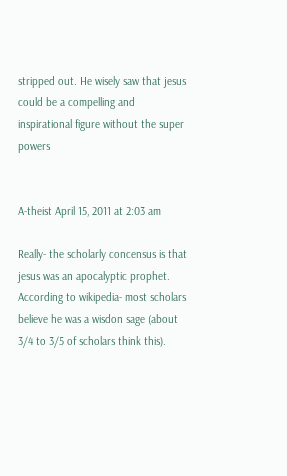stripped out. He wisely saw that jesus could be a compelling and inspirational figure without the super powers


A-theist April 15, 2011 at 2:03 am

Really- the scholarly concensus is that jesus was an apocalyptic prophet. According to wikipedia- most scholars believe he was a wisdon sage (about 3/4 to 3/5 of scholars think this).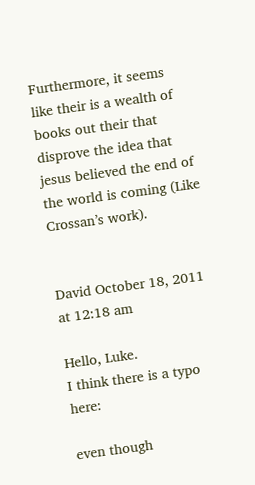Furthermore, it seems like their is a wealth of books out their that disprove the idea that jesus believed the end of the world is coming (Like Crossan’s work).


David October 18, 2011 at 12:18 am

Hello, Luke.
I think there is a typo here:

even though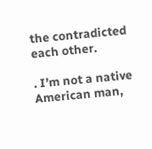the contradicted each other.

. I’m not a native American man,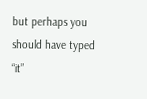but perhaps you should have typed “it”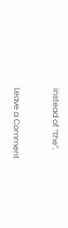instead of “the”.


Leave a Comment